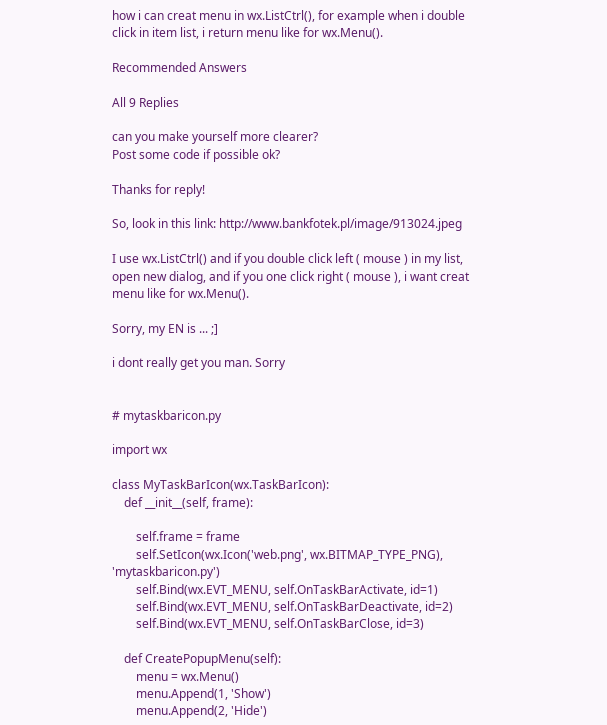how i can creat menu in wx.ListCtrl(), for example when i double click in item list, i return menu like for wx.Menu().

Recommended Answers

All 9 Replies

can you make yourself more clearer?
Post some code if possible ok?

Thanks for reply!

So, look in this link: http://www.bankfotek.pl/image/913024.jpeg

I use wx.ListCtrl() and if you double click left ( mouse ) in my list, open new dialog, and if you one click right ( mouse ), i want creat menu like for wx.Menu().

Sorry, my EN is ... ;]

i dont really get you man. Sorry


# mytaskbaricon.py

import wx

class MyTaskBarIcon(wx.TaskBarIcon):
    def __init__(self, frame):

        self.frame = frame
        self.SetIcon(wx.Icon('web.png', wx.BITMAP_TYPE_PNG), 'mytaskbaricon.py')
        self.Bind(wx.EVT_MENU, self.OnTaskBarActivate, id=1)
        self.Bind(wx.EVT_MENU, self.OnTaskBarDeactivate, id=2)
        self.Bind(wx.EVT_MENU, self.OnTaskBarClose, id=3)

    def CreatePopupMenu(self):
        menu = wx.Menu()
        menu.Append(1, 'Show')
        menu.Append(2, 'Hide')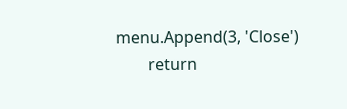menu.Append(3, 'Close')
        return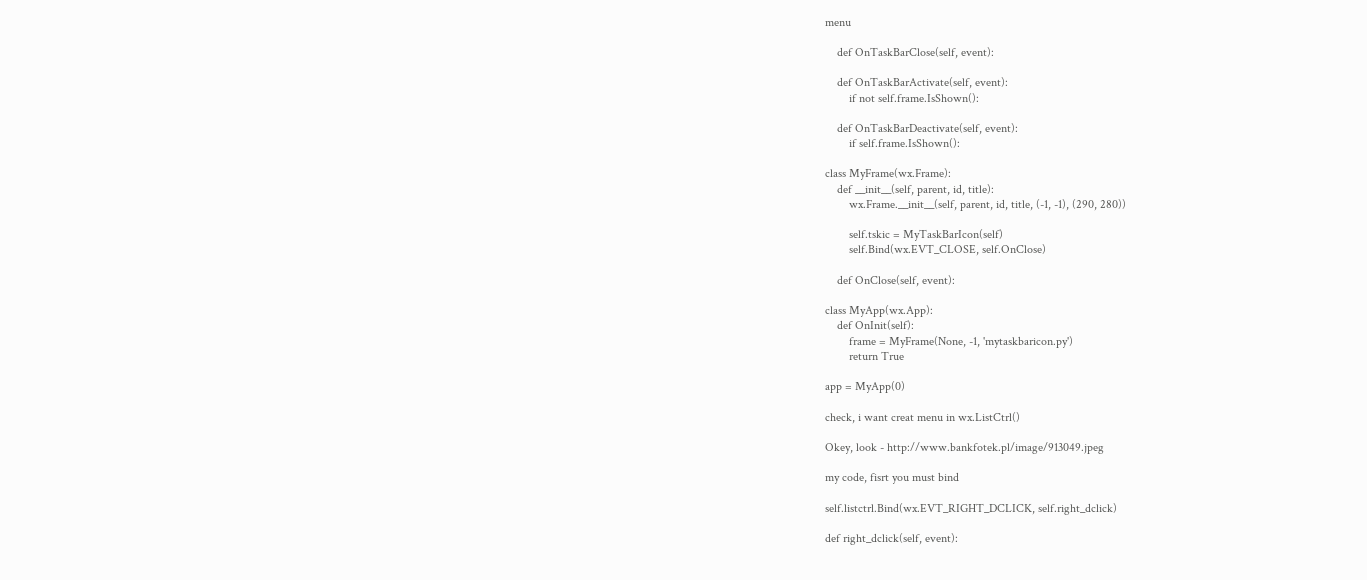menu

    def OnTaskBarClose(self, event):

    def OnTaskBarActivate(self, event):
        if not self.frame.IsShown():

    def OnTaskBarDeactivate(self, event):
        if self.frame.IsShown():

class MyFrame(wx.Frame):
    def __init__(self, parent, id, title):
        wx.Frame.__init__(self, parent, id, title, (-1, -1), (290, 280))

        self.tskic = MyTaskBarIcon(self)
        self.Bind(wx.EVT_CLOSE, self.OnClose)

    def OnClose(self, event):

class MyApp(wx.App):
    def OnInit(self):
        frame = MyFrame(None, -1, 'mytaskbaricon.py')
        return True

app = MyApp(0)

check, i want creat menu in wx.ListCtrl()

Okey, look - http://www.bankfotek.pl/image/913049.jpeg

my code, fisrt you must bind

self.listctrl.Bind(wx.EVT_RIGHT_DCLICK, self.right_dclick)

def right_dclick(self, event):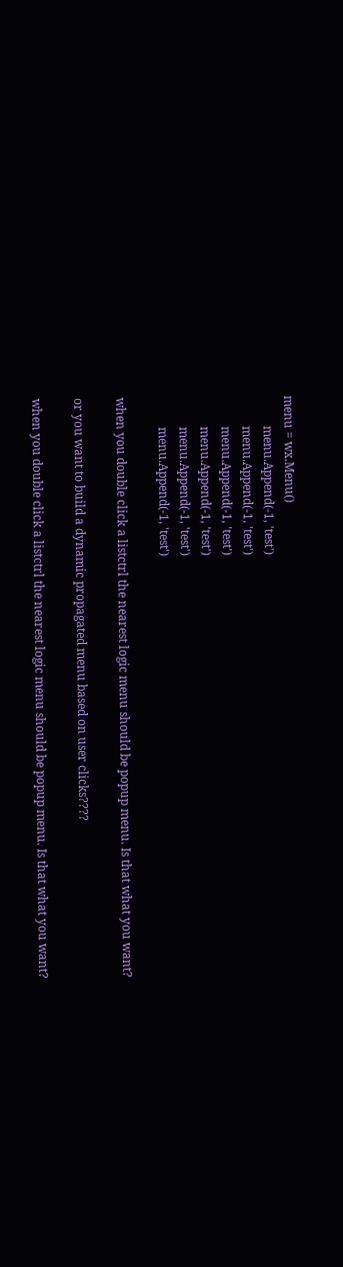menu = wx.Menu()
          menu.Append(-1, 'test')
          menu.Append(-1, 'test')
          menu.Append(-1, 'test')
          menu.Append(-1, 'test')
          menu.Append(-1, 'test')
          menu.Append(-1, 'test')

when you double click a listctrl the nearest logic menu should be popup menu. Is that what you want?

or you want to build a dynamic propagated menu based on user clicks????

when you double click a listctrl the nearest logic menu should be popup menu. Is that what you want?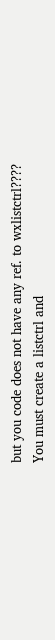but you code does not have any ref. to wxlistctrl????
You must create a listctrl and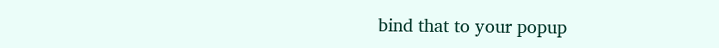bind that to your popup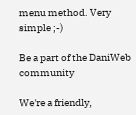menu method. Very simple ;-)

Be a part of the DaniWeb community

We're a friendly,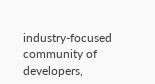industry-focused community of developers,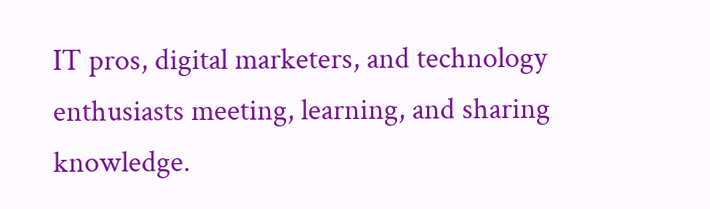IT pros, digital marketers, and technology enthusiasts meeting, learning, and sharing knowledge.